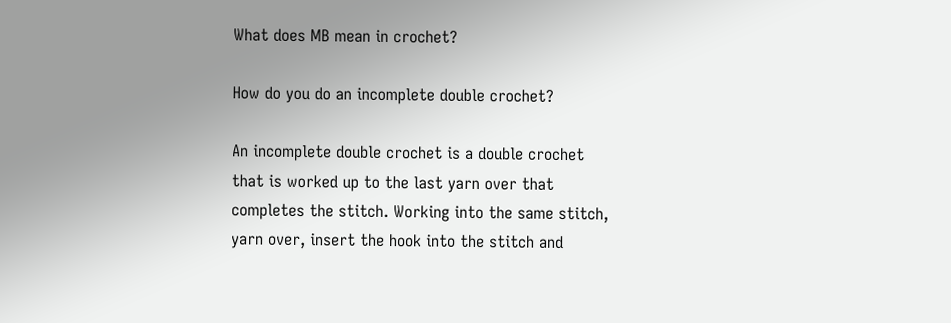What does MB mean in crochet?

How do you do an incomplete double crochet?

An incomplete double crochet is a double crochet that is worked up to the last yarn over that completes the stitch. Working into the same stitch, yarn over, insert the hook into the stitch and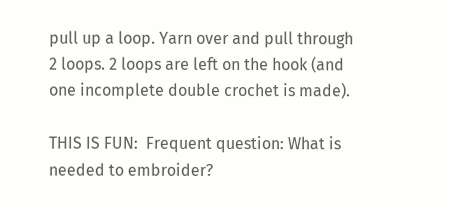pull up a loop. Yarn over and pull through 2 loops. 2 loops are left on the hook (and one incomplete double crochet is made).

THIS IS FUN:  Frequent question: What is needed to embroider?